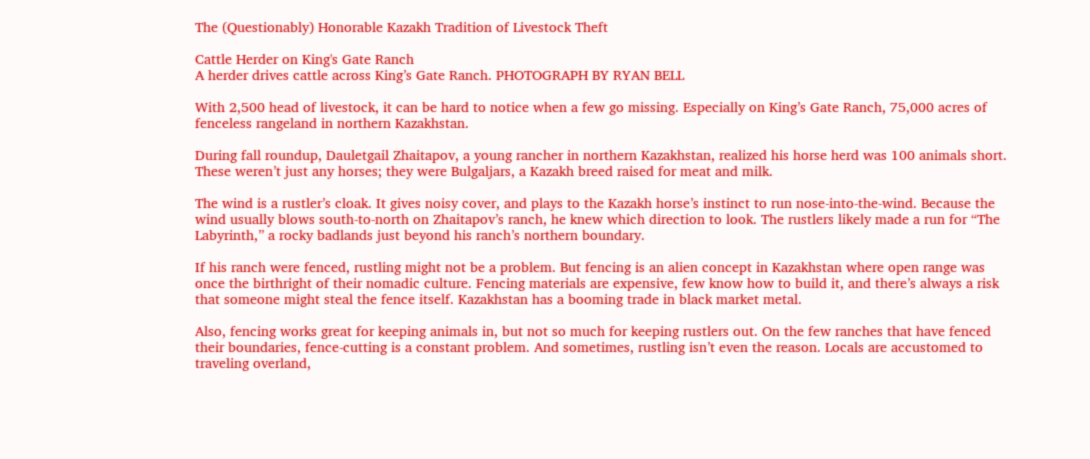The (Questionably) Honorable Kazakh Tradition of Livestock Theft

Cattle Herder on King's Gate Ranch
A herder drives cattle across King’s Gate Ranch. PHOTOGRAPH BY RYAN BELL

With 2,500 head of livestock, it can be hard to notice when a few go missing. Especially on King’s Gate Ranch, 75,000 acres of fenceless rangeland in northern Kazakhstan.

During fall roundup, Dauletgail Zhaitapov, a young rancher in northern Kazakhstan, realized his horse herd was 100 animals short. These weren’t just any horses; they were Bulgaljars, a Kazakh breed raised for meat and milk.

The wind is a rustler’s cloak. It gives noisy cover, and plays to the Kazakh horse’s instinct to run nose-into-the-wind. Because the wind usually blows south-to-north on Zhaitapov’s ranch, he knew which direction to look. The rustlers likely made a run for “The Labyrinth,” a rocky badlands just beyond his ranch’s northern boundary.

If his ranch were fenced, rustling might not be a problem. But fencing is an alien concept in Kazakhstan where open range was once the birthright of their nomadic culture. Fencing materials are expensive, few know how to build it, and there’s always a risk that someone might steal the fence itself. Kazakhstan has a booming trade in black market metal.

Also, fencing works great for keeping animals in, but not so much for keeping rustlers out. On the few ranches that have fenced their boundaries, fence-cutting is a constant problem. And sometimes, rustling isn’t even the reason. Locals are accustomed to traveling overland,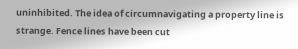uninhibited. The idea of circumnavigating a property line is strange. Fence lines have been cut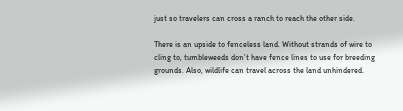just so travelers can cross a ranch to reach the other side.

There is an upside to fenceless land. Without strands of wire to cling to, tumbleweeds don’t have fence lines to use for breeding grounds. Also, wildlife can travel across the land unhindered.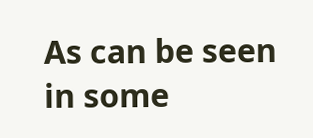As can be seen in some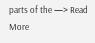parts of the —> Read More